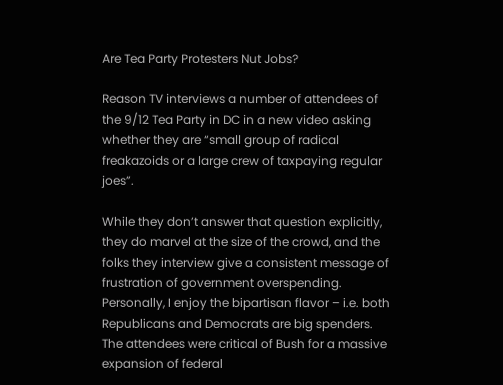Are Tea Party Protesters Nut Jobs?

Reason TV interviews a number of attendees of the 9/12 Tea Party in DC in a new video asking whether they are “small group of radical freakazoids or a large crew of taxpaying regular joes”.

While they don’t answer that question explicitly, they do marvel at the size of the crowd, and the folks they interview give a consistent message of frustration of government overspending. Personally, I enjoy the bipartisan flavor – i.e. both Republicans and Democrats are big spenders. The attendees were critical of Bush for a massive expansion of federal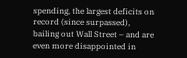spending, the largest deficits on record (since surpassed), bailing out Wall Street – and are even more disappointed in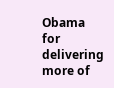Obama for delivering more of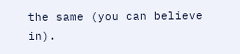the same (you can believe in).